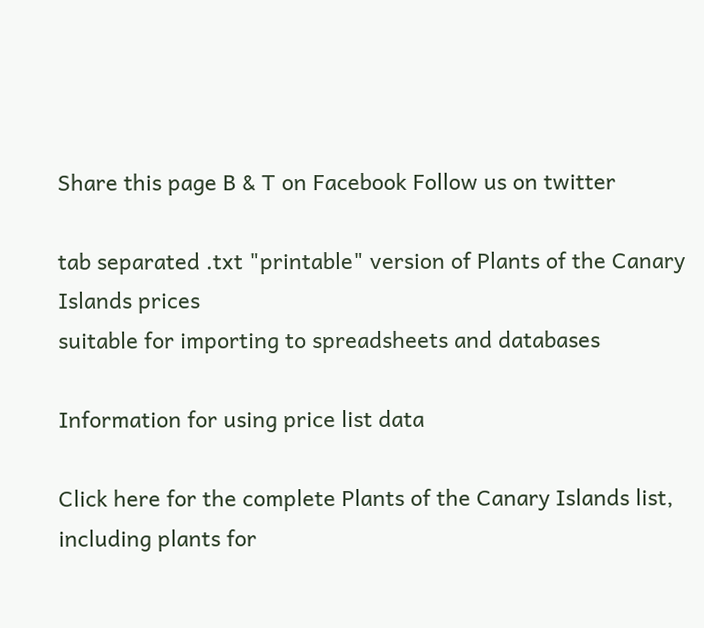Share this page B & T on Facebook Follow us on twitter

tab separated .txt "printable" version of Plants of the Canary Islands prices
suitable for importing to spreadsheets and databases

Information for using price list data

Click here for the complete Plants of the Canary Islands list, including plants for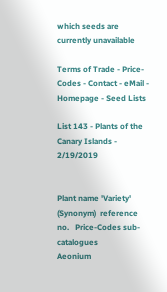which seeds are currently unavailable

Terms of Trade - Price-Codes - Contact - eMail - Homepage - Seed Lists

List 143 - Plants of the Canary Islands - 2/19/2019


Plant name 'Variety' (Synonym)  reference no.   Price-Codes sub-catalogues
Aeonium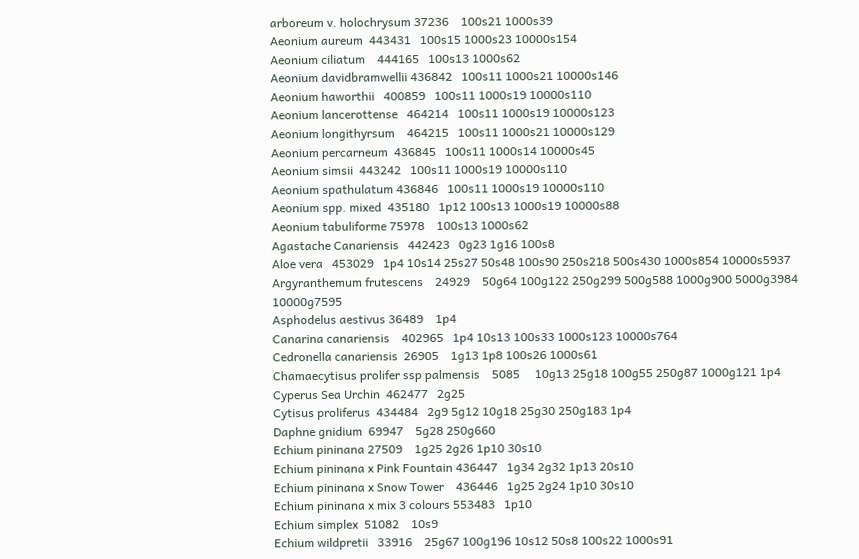arboreum v. holochrysum 37236    100s21 1000s39
Aeonium aureum  443431   100s15 1000s23 10000s154
Aeonium ciliatum    444165   100s13 1000s62
Aeonium davidbramwellii 436842   100s11 1000s21 10000s146
Aeonium haworthii   400859   100s11 1000s19 10000s110
Aeonium lancerottense   464214   100s11 1000s19 10000s123
Aeonium longithyrsum    464215   100s11 1000s21 10000s129
Aeonium percarneum  436845   100s11 1000s14 10000s45
Aeonium simsii  443242   100s11 1000s19 10000s110
Aeonium spathulatum 436846   100s11 1000s19 10000s110
Aeonium spp. mixed  435180   1p12 100s13 1000s19 10000s88
Aeonium tabuliforme 75978    100s13 1000s62
Agastache Canariensis   442423   0g23 1g16 100s8
Aloe vera   453029   1p4 10s14 25s27 50s48 100s90 250s218 500s430 1000s854 10000s5937
Argyranthemum frutescens    24929    50g64 100g122 250g299 500g588 1000g900 5000g3984 10000g7595
Asphodelus aestivus 36489    1p4
Canarina canariensis    402965   1p4 10s13 100s33 1000s123 10000s764
Cedronella canariensis  26905    1g13 1p8 100s26 1000s61
Chamaecytisus prolifer ssp palmensis    5085     10g13 25g18 100g55 250g87 1000g121 1p4
Cyperus Sea Urchin  462477   2g25
Cytisus proliferus  434484   2g9 5g12 10g18 25g30 250g183 1p4
Daphne gnidium  69947    5g28 250g660
Echium pininana 27509    1g25 2g26 1p10 30s10
Echium pininana x Pink Fountain 436447   1g34 2g32 1p13 20s10
Echium pininana x Snow Tower    436446   1g25 2g24 1p10 30s10
Echium pininana x mix 3 colours 553483   1p10
Echium simplex  51082    10s9
Echium wildpretii   33916    25g67 100g196 10s12 50s8 100s22 1000s91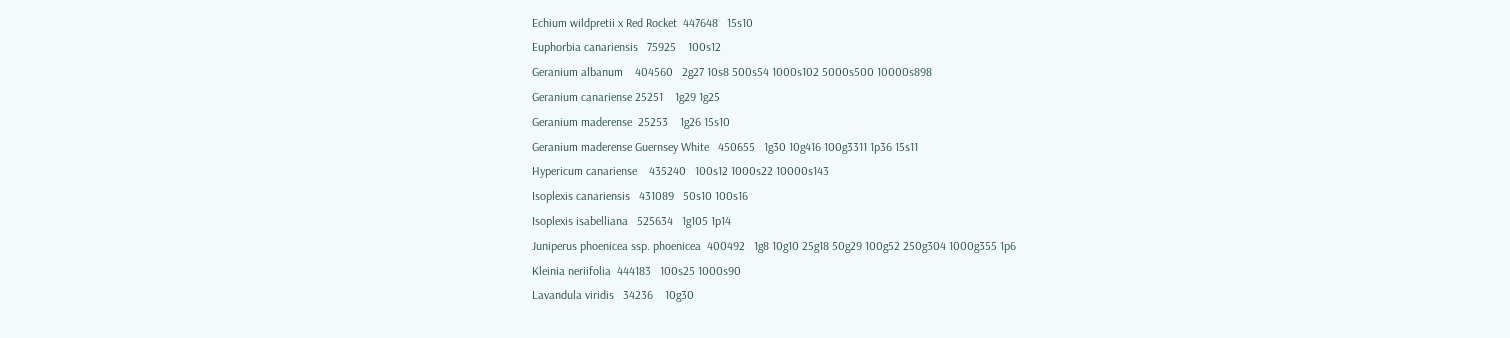Echium wildpretii x Red Rocket  447648   15s10
Euphorbia canariensis   75925    100s12
Geranium albanum    404560   2g27 10s8 500s54 1000s102 5000s500 10000s898
Geranium canariense 25251    1g29 1g25
Geranium maderense  25253    1g26 15s10
Geranium maderense Guernsey White   450655   1g30 10g416 100g3311 1p36 15s11
Hypericum canariense    435240   100s12 1000s22 10000s143
Isoplexis canariensis   431089   50s10 100s16
Isoplexis isabelliana   525634   1g105 1p14
Juniperus phoenicea ssp. phoenicea  400492   1g8 10g10 25g18 50g29 100g52 250g304 1000g355 1p6
Kleinia neriifolia  444183   100s25 1000s90
Lavandula viridis   34236    10g30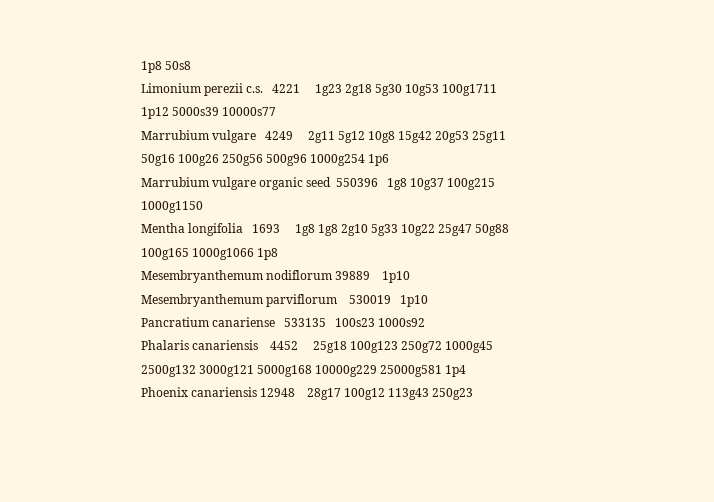1p8 50s8
Limonium perezii c.s.   4221     1g23 2g18 5g30 10g53 100g1711 1p12 5000s39 10000s77
Marrubium vulgare   4249     2g11 5g12 10g8 15g42 20g53 25g11 50g16 100g26 250g56 500g96 1000g254 1p6
Marrubium vulgare organic seed  550396   1g8 10g37 100g215 1000g1150
Mentha longifolia   1693     1g8 1g8 2g10 5g33 10g22 25g47 50g88 100g165 1000g1066 1p8
Mesembryanthemum nodiflorum 39889    1p10
Mesembryanthemum parviflorum    530019   1p10
Pancratium canariense   533135   100s23 1000s92
Phalaris canariensis    4452     25g18 100g123 250g72 1000g45 2500g132 3000g121 5000g168 10000g229 25000g581 1p4
Phoenix canariensis 12948    28g17 100g12 113g43 250g23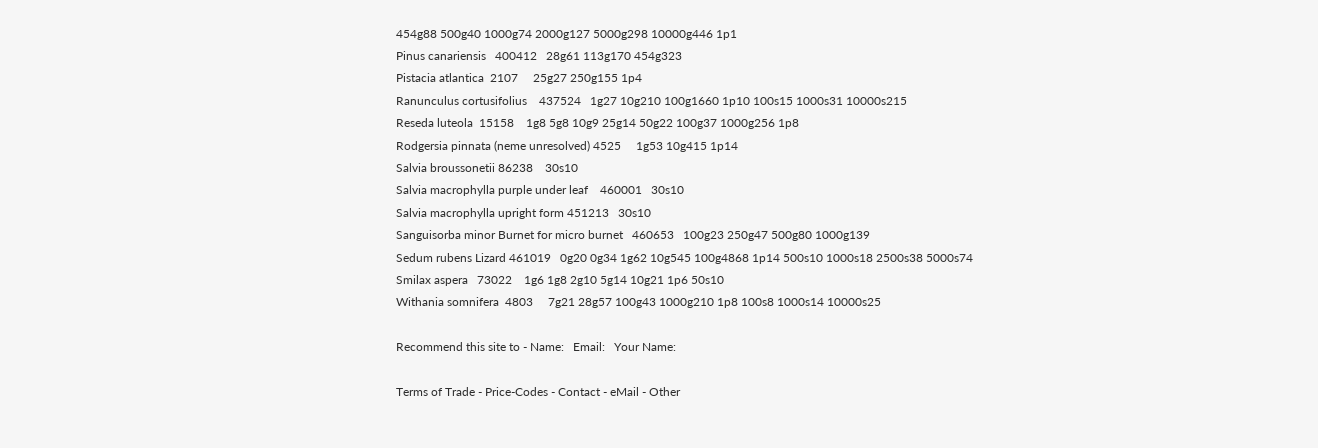454g88 500g40 1000g74 2000g127 5000g298 10000g446 1p1
Pinus canariensis   400412   28g61 113g170 454g323
Pistacia atlantica  2107     25g27 250g155 1p4
Ranunculus cortusifolius    437524   1g27 10g210 100g1660 1p10 100s15 1000s31 10000s215
Reseda luteola  15158    1g8 5g8 10g9 25g14 50g22 100g37 1000g256 1p8
Rodgersia pinnata (neme unresolved) 4525     1g53 10g415 1p14
Salvia broussonetii 86238    30s10
Salvia macrophylla purple under leaf    460001   30s10
Salvia macrophylla upright form 451213   30s10
Sanguisorba minor Burnet for micro burnet   460653   100g23 250g47 500g80 1000g139
Sedum rubens Lizard 461019   0g20 0g34 1g62 10g545 100g4868 1p14 500s10 1000s18 2500s38 5000s74
Smilax aspera   73022    1g6 1g8 2g10 5g14 10g21 1p6 50s10
Withania somnifera  4803     7g21 28g57 100g43 1000g210 1p8 100s8 1000s14 10000s25

Recommend this site to - Name:   Email:   Your Name:

Terms of Trade - Price-Codes - Contact - eMail - Other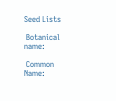Seed Lists

 Botanical name:

 Common Name: